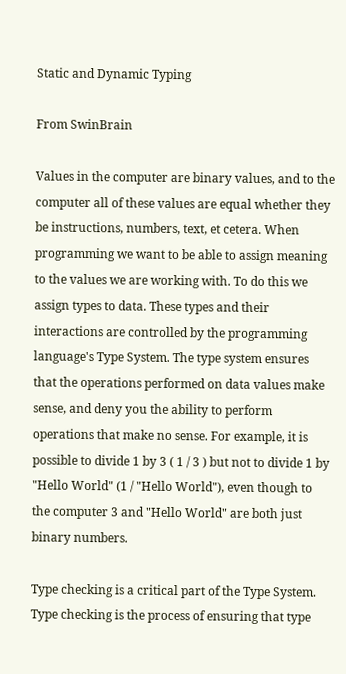Static and Dynamic Typing

From SwinBrain

Values in the computer are binary values, and to the computer all of these values are equal whether they be instructions, numbers, text, et cetera. When programming we want to be able to assign meaning to the values we are working with. To do this we assign types to data. These types and their interactions are controlled by the programming language's Type System. The type system ensures that the operations performed on data values make sense, and deny you the ability to perform operations that make no sense. For example, it is possible to divide 1 by 3 ( 1 / 3 ) but not to divide 1 by "Hello World" (1 / "Hello World"), even though to the computer 3 and "Hello World" are both just binary numbers.

Type checking is a critical part of the Type System. Type checking is the process of ensuring that type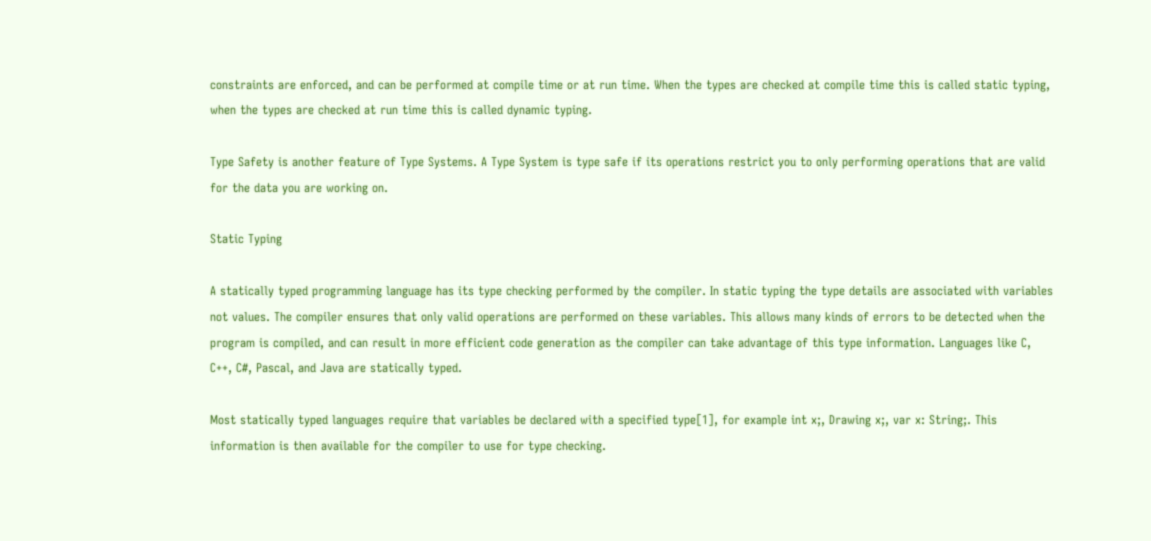constraints are enforced, and can be performed at compile time or at run time. When the types are checked at compile time this is called static typing, when the types are checked at run time this is called dynamic typing.

Type Safety is another feature of Type Systems. A Type System is type safe if its operations restrict you to only performing operations that are valid for the data you are working on.

Static Typing

A statically typed programming language has its type checking performed by the compiler. In static typing the type details are associated with variables not values. The compiler ensures that only valid operations are performed on these variables. This allows many kinds of errors to be detected when the program is compiled, and can result in more efficient code generation as the compiler can take advantage of this type information. Languages like C, C++, C#, Pascal, and Java are statically typed.

Most statically typed languages require that variables be declared with a specified type[1], for example int x;, Drawing x;, var x: String;. This information is then available for the compiler to use for type checking.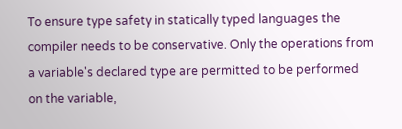To ensure type safety in statically typed languages the compiler needs to be conservative. Only the operations from a variable's declared type are permitted to be performed on the variable,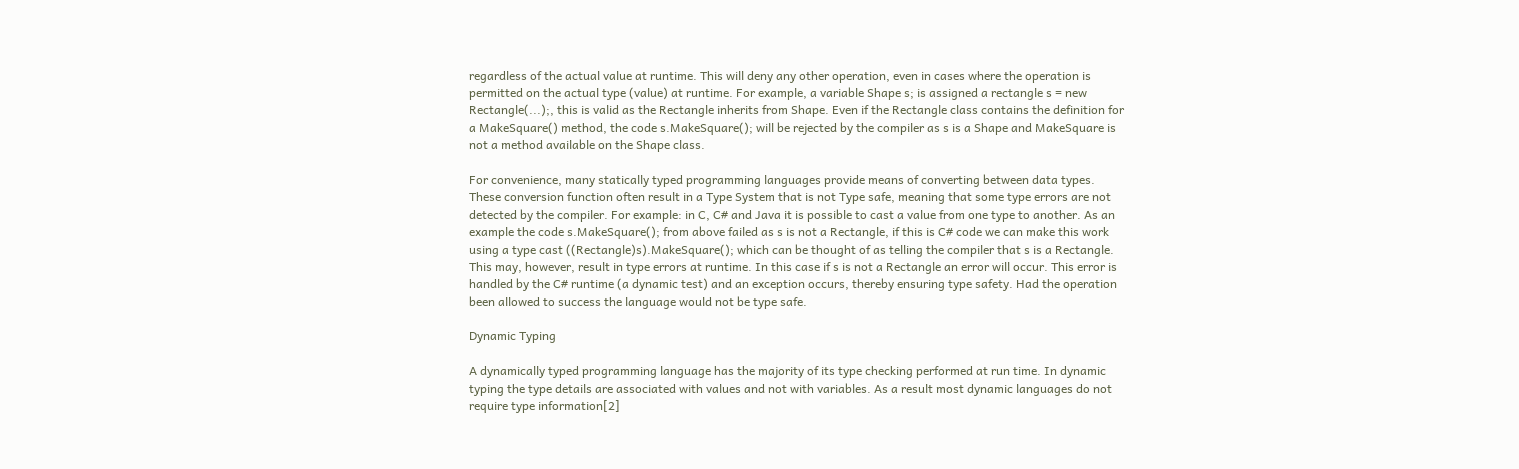regardless of the actual value at runtime. This will deny any other operation, even in cases where the operation is permitted on the actual type (value) at runtime. For example, a variable Shape s; is assigned a rectangle s = new Rectangle(...);, this is valid as the Rectangle inherits from Shape. Even if the Rectangle class contains the definition for a MakeSquare() method, the code s.MakeSquare(); will be rejected by the compiler as s is a Shape and MakeSquare is not a method available on the Shape class.

For convenience, many statically typed programming languages provide means of converting between data types. These conversion function often result in a Type System that is not Type safe, meaning that some type errors are not detected by the compiler. For example: in C, C# and Java it is possible to cast a value from one type to another. As an example the code s.MakeSquare(); from above failed as s is not a Rectangle, if this is C# code we can make this work using a type cast ((Rectangle)s).MakeSquare(); which can be thought of as telling the compiler that s is a Rectangle. This may, however, result in type errors at runtime. In this case if s is not a Rectangle an error will occur. This error is handled by the C# runtime (a dynamic test) and an exception occurs, thereby ensuring type safety. Had the operation been allowed to success the language would not be type safe.

Dynamic Typing

A dynamically typed programming language has the majority of its type checking performed at run time. In dynamic typing the type details are associated with values and not with variables. As a result most dynamic languages do not require type information[2]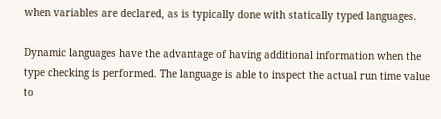when variables are declared, as is typically done with statically typed languages.

Dynamic languages have the advantage of having additional information when the type checking is performed. The language is able to inspect the actual run time value to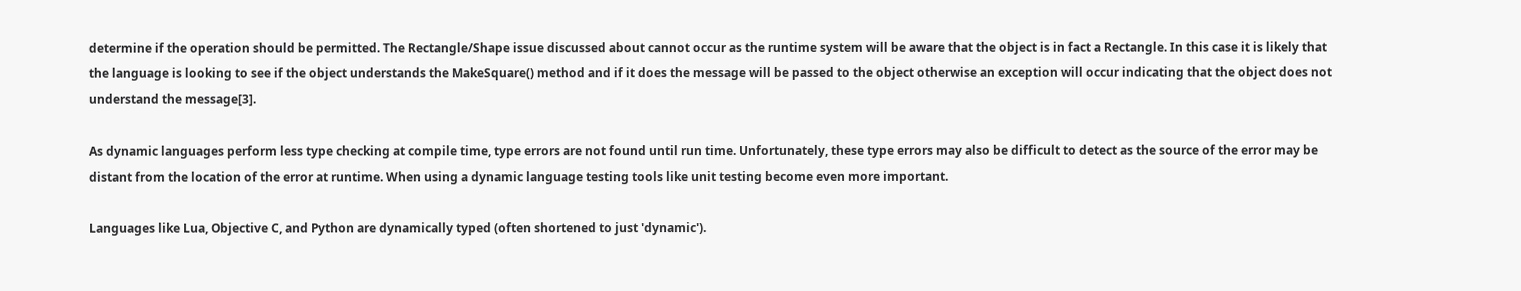determine if the operation should be permitted. The Rectangle/Shape issue discussed about cannot occur as the runtime system will be aware that the object is in fact a Rectangle. In this case it is likely that the language is looking to see if the object understands the MakeSquare() method and if it does the message will be passed to the object otherwise an exception will occur indicating that the object does not understand the message[3].

As dynamic languages perform less type checking at compile time, type errors are not found until run time. Unfortunately, these type errors may also be difficult to detect as the source of the error may be distant from the location of the error at runtime. When using a dynamic language testing tools like unit testing become even more important.

Languages like Lua, Objective C, and Python are dynamically typed (often shortened to just 'dynamic').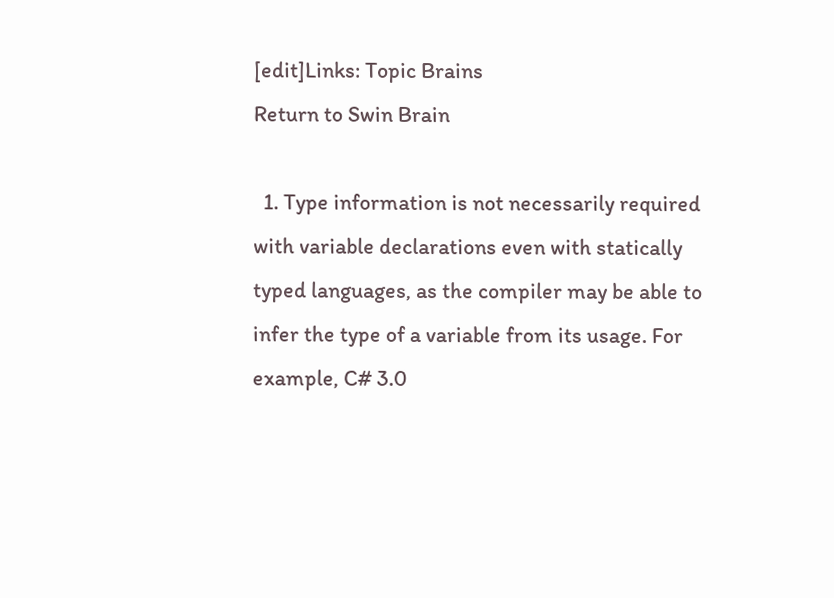[edit]Links: Topic Brains
Return to Swin Brain

  1. Type information is not necessarily required with variable declarations even with statically typed languages, as the compiler may be able to infer the type of a variable from its usage. For example, C# 3.0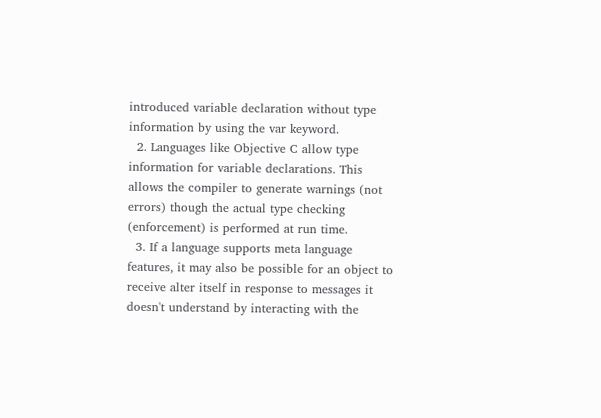introduced variable declaration without type information by using the var keyword.
  2. Languages like Objective C allow type information for variable declarations. This allows the compiler to generate warnings (not errors) though the actual type checking (enforcement) is performed at run time.
  3. If a language supports meta language features, it may also be possible for an object to receive alter itself in response to messages it doesn't understand by interacting with the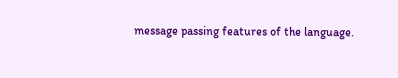message passing features of the language.